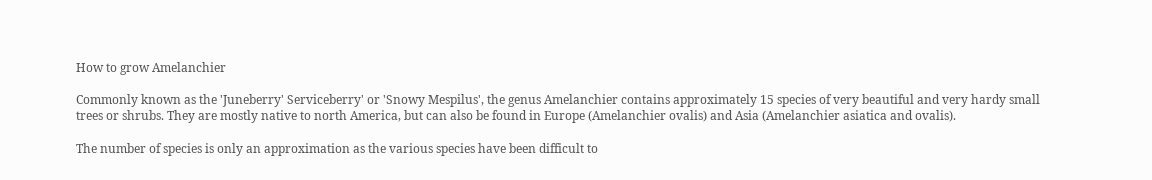How to grow Amelanchier

Commonly known as the 'Juneberry' Serviceberry' or 'Snowy Mespilus', the genus Amelanchier contains approximately 15 species of very beautiful and very hardy small trees or shrubs. They are mostly native to north America, but can also be found in Europe (Amelanchier ovalis) and Asia (Amelanchier asiatica and ovalis).

The number of species is only an approximation as the various species have been difficult to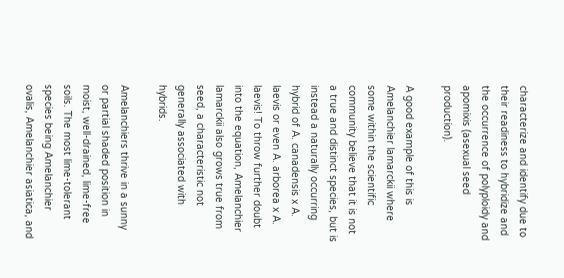characterize and identify due to their readiness to hybridize and the occurrence of polyploidy and apomixis (asexual seed production).

A good example of this is Amelanchier lamarckii where some within the scientific community believe that it is not a true and distinct species, but is instead a naturally occurring hybrid of A. canadensis x A. laevis or even A. arborea x A. laevis! To throw further doubt into the equation, Amelanchier lamarckii also grows true from seed, a characteristic not generally associated with hybrids.

Amelanchiers thrive in a sunny or partial shaded position in moist, well-drained, lime-free soils. The most lime-tolerant species being Amelanchier ovalis, Amelanchier asiatica, and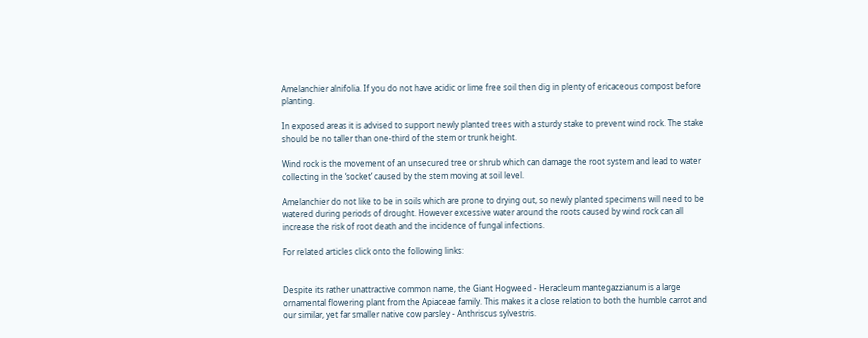Amelanchier alnifolia. If you do not have acidic or lime free soil then dig in plenty of ericaceous compost before planting.

In exposed areas it is advised to support newly planted trees with a sturdy stake to prevent wind rock. The stake should be no taller than one-third of the stem or trunk height.

Wind rock is the movement of an unsecured tree or shrub which can damage the root system and lead to water collecting in the ‘socket’ caused by the stem moving at soil level.

Amelanchier do not like to be in soils which are prone to drying out, so newly planted specimens will need to be watered during periods of drought. However excessive water around the roots caused by wind rock can all increase the risk of root death and the incidence of fungal infections.

For related articles click onto the following links:


Despite its rather unattractive common name, the Giant Hogweed - Heracleum mantegazzianum is a large ornamental flowering plant from the Apiaceae family. This makes it a close relation to both the humble carrot and our similar, yet far smaller native cow parsley - Anthriscus sylvestris.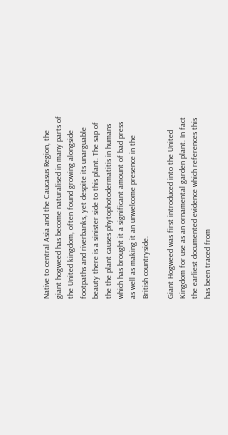Native to central Asia and the Caucasus Region, the giant hogweed has become naturalised in many parts of the United kingdom, often found growing alongside footpaths and riverbanks, yet despite its unarguable beauty there is a sinister side to this plant. The sap of the the plant causes phytophotodermatitis in humans which has brought it a significant amount of bad press as well as making it an unwelcome presence in the British countryside.

Giant Hogweed was first introduced into the United Kingdom for use as an ornamental garden plant. In fact the earliest documented evidence which references this has been traced from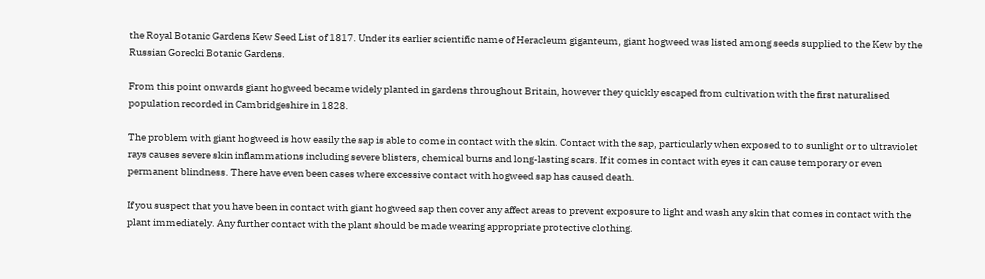the Royal Botanic Gardens Kew Seed List of 1817. Under its earlier scientific name of Heracleum giganteum, giant hogweed was listed among seeds supplied to the Kew by the Russian Gorecki Botanic Gardens.

From this point onwards giant hogweed became widely planted in gardens throughout Britain, however they quickly escaped from cultivation with the first naturalised population recorded in Cambridgeshire in 1828.

The problem with giant hogweed is how easily the sap is able to come in contact with the skin. Contact with the sap, particularly when exposed to to sunlight or to ultraviolet rays causes severe skin inflammations including severe blisters, chemical burns and long-lasting scars. If it comes in contact with eyes it can cause temporary or even permanent blindness. There have even been cases where excessive contact with hogweed sap has caused death.

If you suspect that you have been in contact with giant hogweed sap then cover any affect areas to prevent exposure to light and wash any skin that comes in contact with the plant immediately. Any further contact with the plant should be made wearing appropriate protective clothing.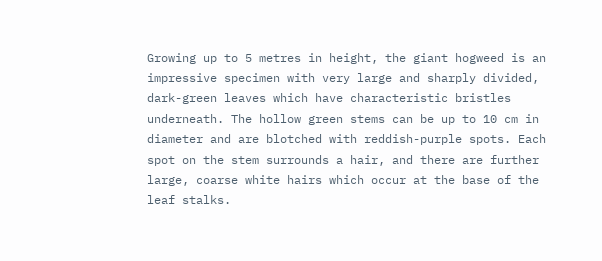Growing up to 5 metres in height, the giant hogweed is an impressive specimen with very large and sharply divided, dark-green leaves which have characteristic bristles underneath. The hollow green stems can be up to 10 cm in diameter and are blotched with reddish-purple spots. Each spot on the stem surrounds a hair, and there are further large, coarse white hairs which occur at the base of the leaf stalks.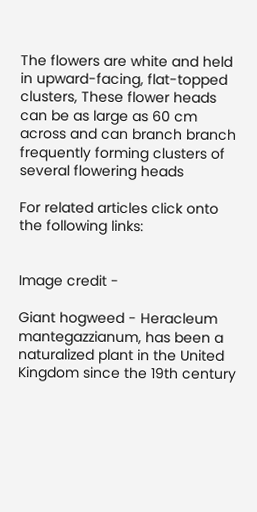The flowers are white and held in upward-facing, flat-topped clusters, These flower heads can be as large as 60 cm across and can branch branch frequently forming clusters of several flowering heads

For related articles click onto the following links:


Image credit -

Giant hogweed - Heracleum mantegazzianum, has been a naturalized plant in the United Kingdom since the 19th century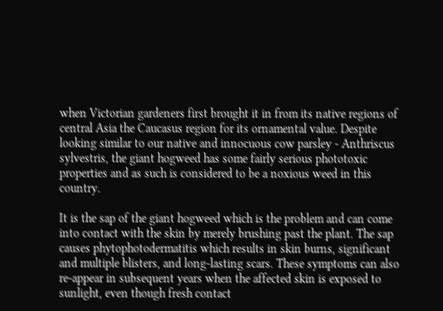when Victorian gardeners first brought it in from its native regions of central Asia the Caucasus region for its ornamental value. Despite looking similar to our native and innocuous cow parsley - Anthriscus sylvestris, the giant hogweed has some fairly serious phototoxic properties and as such is considered to be a noxious weed in this country.

It is the sap of the giant hogweed which is the problem and can come into contact with the skin by merely brushing past the plant. The sap causes phytophotodermatitis which results in skin burns, significant and multiple blisters, and long-lasting scars. These symptoms can also re-appear in subsequent years when the affected skin is exposed to sunlight, even though fresh contact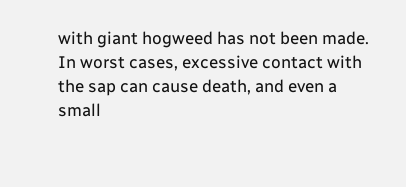with giant hogweed has not been made. In worst cases, excessive contact with the sap can cause death, and even a small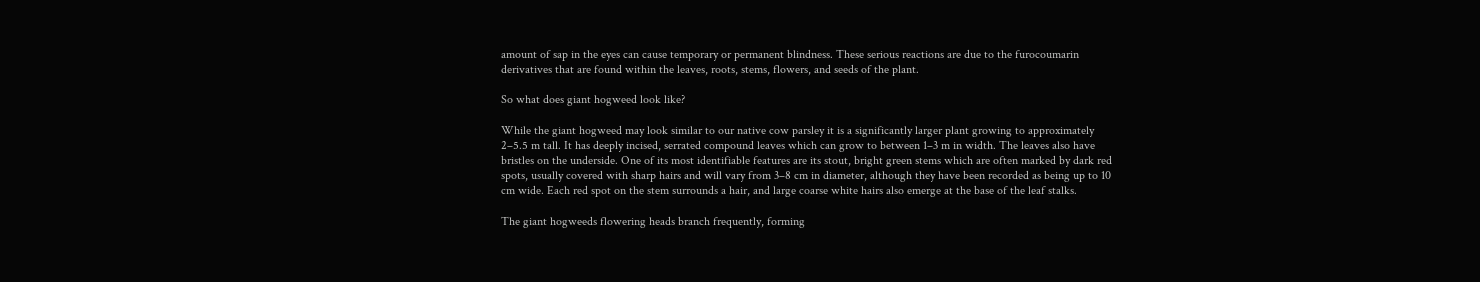amount of sap in the eyes can cause temporary or permanent blindness. These serious reactions are due to the furocoumarin derivatives that are found within the leaves, roots, stems, flowers, and seeds of the plant.

So what does giant hogweed look like?

While the giant hogweed may look similar to our native cow parsley it is a significantly larger plant growing to approximately 2–5.5 m tall. It has deeply incised, serrated compound leaves which can grow to between 1–3 m in width. The leaves also have bristles on the underside. One of its most identifiable features are its stout, bright green stems which are often marked by dark red spots, usually covered with sharp hairs and will vary from 3–8 cm in diameter, although they have been recorded as being up to 10 cm wide. Each red spot on the stem surrounds a hair, and large coarse white hairs also emerge at the base of the leaf stalks.

The giant hogweeds flowering heads branch frequently, forming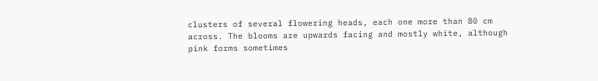clusters of several flowering heads, each one more than 80 cm across. The blooms are upwards facing and mostly white, although pink forms sometimes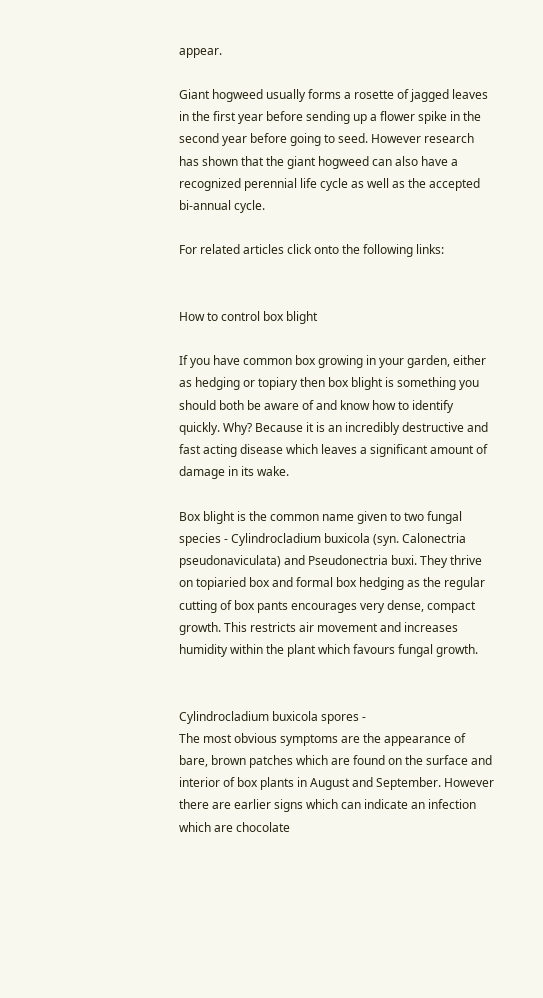appear.

Giant hogweed usually forms a rosette of jagged leaves in the first year before sending up a flower spike in the second year before going to seed. However research has shown that the giant hogweed can also have a recognized perennial life cycle as well as the accepted bi-annual cycle.

For related articles click onto the following links:


How to control box blight

If you have common box growing in your garden, either as hedging or topiary then box blight is something you should both be aware of and know how to identify quickly. Why? Because it is an incredibly destructive and fast acting disease which leaves a significant amount of damage in its wake.

Box blight is the common name given to two fungal species - Cylindrocladium buxicola (syn. Calonectria pseudonaviculata) and Pseudonectria buxi. They thrive on topiaried box and formal box hedging as the regular cutting of box pants encourages very dense, compact growth. This restricts air movement and increases humidity within the plant which favours fungal growth.


Cylindrocladium buxicola spores -
The most obvious symptoms are the appearance of bare, brown patches which are found on the surface and interior of box plants in August and September. However there are earlier signs which can indicate an infection which are chocolate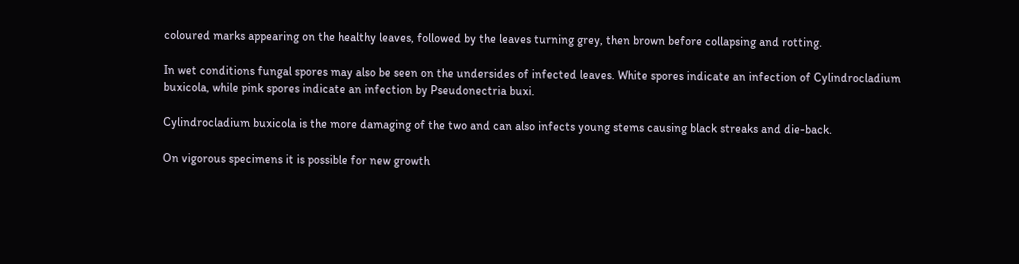coloured marks appearing on the healthy leaves, followed by the leaves turning grey, then brown before collapsing and rotting.

In wet conditions fungal spores may also be seen on the undersides of infected leaves. White spores indicate an infection of Cylindrocladium buxicola, while pink spores indicate an infection by Pseudonectria buxi.

Cylindrocladium buxicola is the more damaging of the two and can also infects young stems causing black streaks and die-back.

On vigorous specimens it is possible for new growth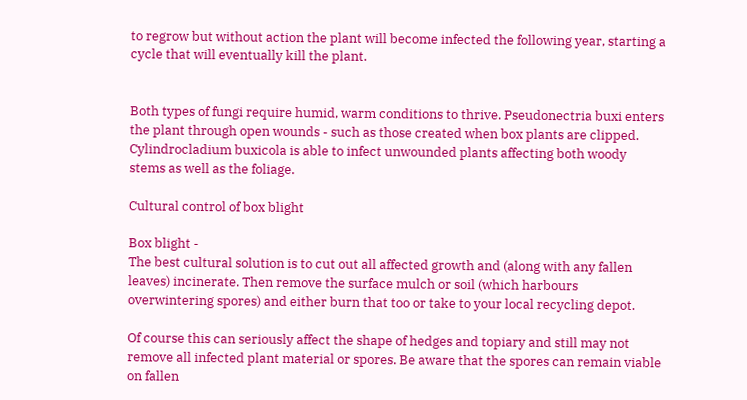to regrow but without action the plant will become infected the following year, starting a cycle that will eventually kill the plant.


Both types of fungi require humid, warm conditions to thrive. Pseudonectria buxi enters the plant through open wounds - such as those created when box plants are clipped. Cylindrocladium buxicola is able to infect unwounded plants affecting both woody stems as well as the foliage.

Cultural control of box blight

Box blight -
The best cultural solution is to cut out all affected growth and (along with any fallen leaves) incinerate. Then remove the surface mulch or soil (which harbours overwintering spores) and either burn that too or take to your local recycling depot.

Of course this can seriously affect the shape of hedges and topiary and still may not remove all infected plant material or spores. Be aware that the spores can remain viable on fallen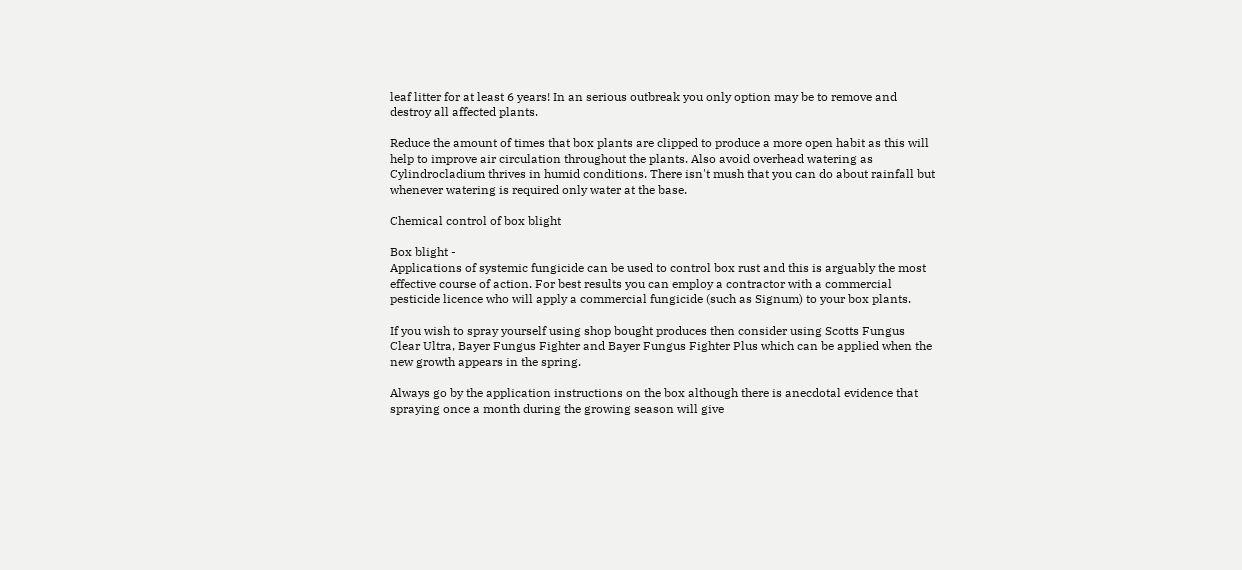leaf litter for at least 6 years! In an serious outbreak you only option may be to remove and destroy all affected plants.

Reduce the amount of times that box plants are clipped to produce a more open habit as this will help to improve air circulation throughout the plants. Also avoid overhead watering as Cylindrocladium thrives in humid conditions. There isn't mush that you can do about rainfall but whenever watering is required only water at the base.

Chemical control of box blight

Box blight -
Applications of systemic fungicide can be used to control box rust and this is arguably the most effective course of action. For best results you can employ a contractor with a commercial pesticide licence who will apply a commercial fungicide (such as Signum) to your box plants.

If you wish to spray yourself using shop bought produces then consider using Scotts Fungus Clear Ultra, Bayer Fungus Fighter and Bayer Fungus Fighter Plus which can be applied when the new growth appears in the spring.

Always go by the application instructions on the box although there is anecdotal evidence that spraying once a month during the growing season will give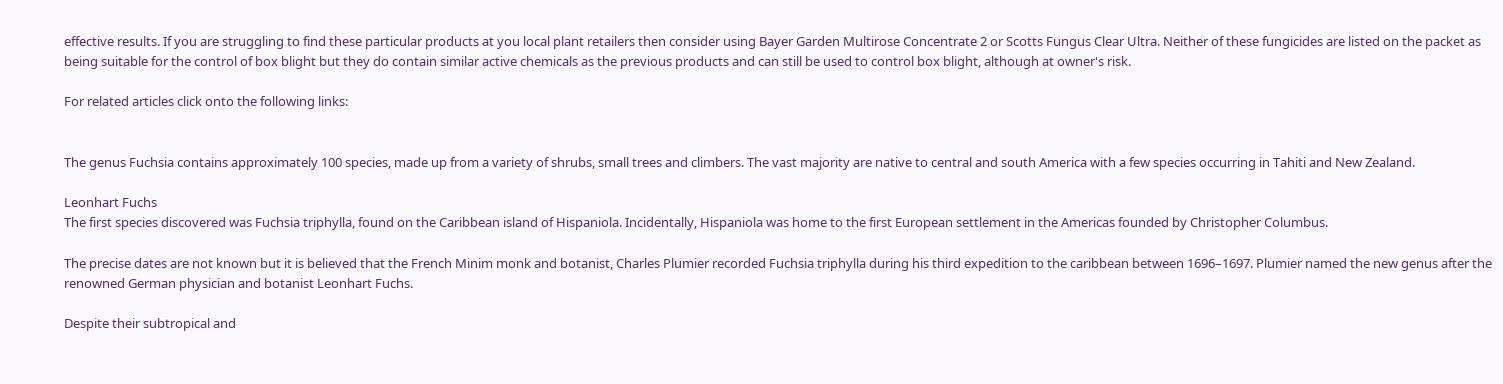effective results. If you are struggling to find these particular products at you local plant retailers then consider using Bayer Garden Multirose Concentrate 2 or Scotts Fungus Clear Ultra. Neither of these fungicides are listed on the packet as being suitable for the control of box blight but they do contain similar active chemicals as the previous products and can still be used to control box blight, although at owner's risk.

For related articles click onto the following links:


The genus Fuchsia contains approximately 100 species, made up from a variety of shrubs, small trees and climbers. The vast majority are native to central and south America with a few species occurring in Tahiti and New Zealand.

Leonhart Fuchs
The first species discovered was Fuchsia triphylla, found on the Caribbean island of Hispaniola. Incidentally, Hispaniola was home to the first European settlement in the Americas founded by Christopher Columbus.

The precise dates are not known but it is believed that the French Minim monk and botanist, Charles Plumier recorded Fuchsia triphylla during his third expedition to the caribbean between 1696–1697. Plumier named the new genus after the renowned German physician and botanist Leonhart Fuchs.

Despite their subtropical and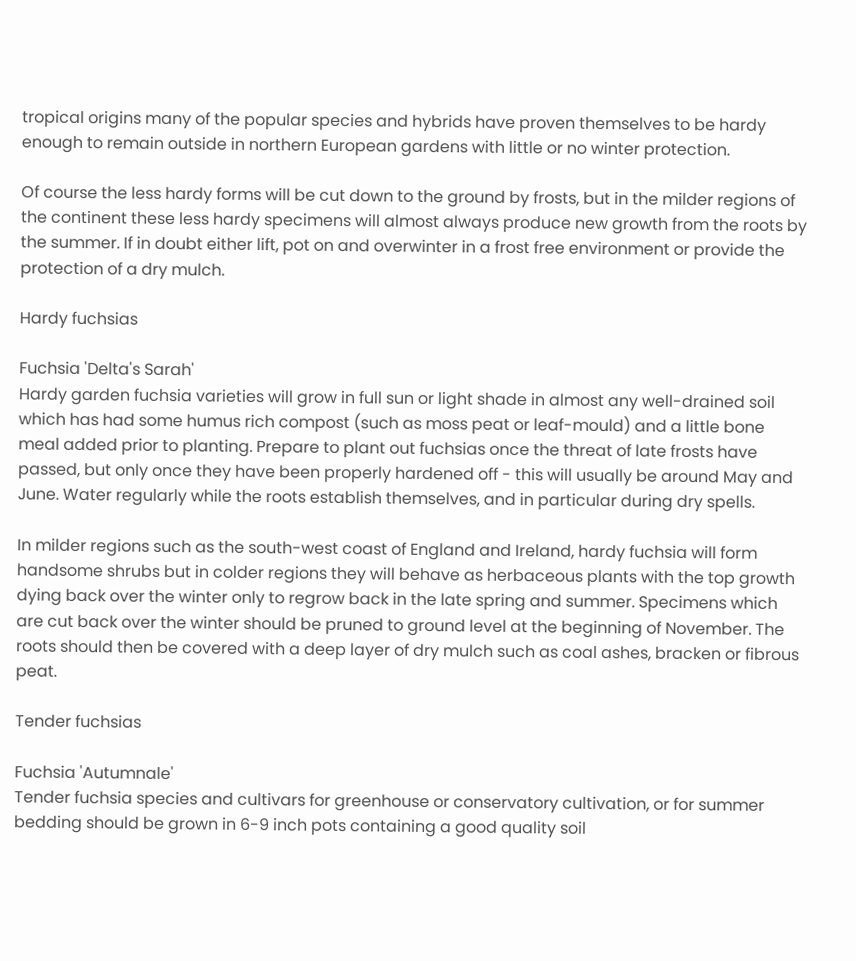tropical origins many of the popular species and hybrids have proven themselves to be hardy enough to remain outside in northern European gardens with little or no winter protection.

Of course the less hardy forms will be cut down to the ground by frosts, but in the milder regions of the continent these less hardy specimens will almost always produce new growth from the roots by the summer. If in doubt either lift, pot on and overwinter in a frost free environment or provide the protection of a dry mulch.

Hardy fuchsias

Fuchsia 'Delta's Sarah'
Hardy garden fuchsia varieties will grow in full sun or light shade in almost any well-drained soil which has had some humus rich compost (such as moss peat or leaf-mould) and a little bone meal added prior to planting. Prepare to plant out fuchsias once the threat of late frosts have passed, but only once they have been properly hardened off - this will usually be around May and June. Water regularly while the roots establish themselves, and in particular during dry spells.

In milder regions such as the south-west coast of England and Ireland, hardy fuchsia will form handsome shrubs but in colder regions they will behave as herbaceous plants with the top growth dying back over the winter only to regrow back in the late spring and summer. Specimens which are cut back over the winter should be pruned to ground level at the beginning of November. The roots should then be covered with a deep layer of dry mulch such as coal ashes, bracken or fibrous peat.

Tender fuchsias

Fuchsia 'Autumnale'
Tender fuchsia species and cultivars for greenhouse or conservatory cultivation, or for summer bedding should be grown in 6-9 inch pots containing a good quality soil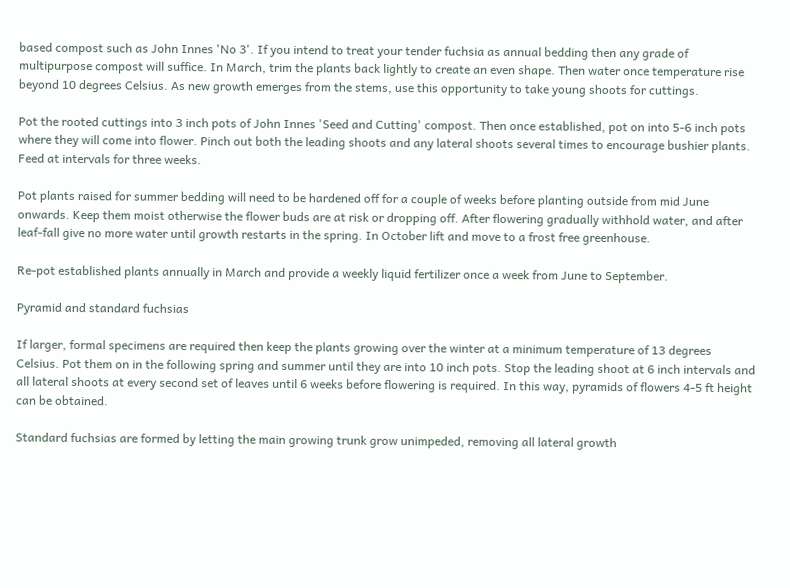based compost such as John Innes 'No 3'. If you intend to treat your tender fuchsia as annual bedding then any grade of multipurpose compost will suffice. In March, trim the plants back lightly to create an even shape. Then water once temperature rise beyond 10 degrees Celsius. As new growth emerges from the stems, use this opportunity to take young shoots for cuttings.

Pot the rooted cuttings into 3 inch pots of John Innes 'Seed and Cutting' compost. Then once established, pot on into 5-6 inch pots where they will come into flower. Pinch out both the leading shoots and any lateral shoots several times to encourage bushier plants. Feed at intervals for three weeks.

Pot plants raised for summer bedding will need to be hardened off for a couple of weeks before planting outside from mid June onwards. Keep them moist otherwise the flower buds are at risk or dropping off. After flowering gradually withhold water, and after leaf-fall give no more water until growth restarts in the spring. In October lift and move to a frost free greenhouse.

Re-pot established plants annually in March and provide a weekly liquid fertilizer once a week from June to September.

Pyramid and standard fuchsias

If larger, formal specimens are required then keep the plants growing over the winter at a minimum temperature of 13 degrees Celsius. Pot them on in the following spring and summer until they are into 10 inch pots. Stop the leading shoot at 6 inch intervals and all lateral shoots at every second set of leaves until 6 weeks before flowering is required. In this way, pyramids of flowers 4-5 ft height can be obtained.

Standard fuchsias are formed by letting the main growing trunk grow unimpeded, removing all lateral growth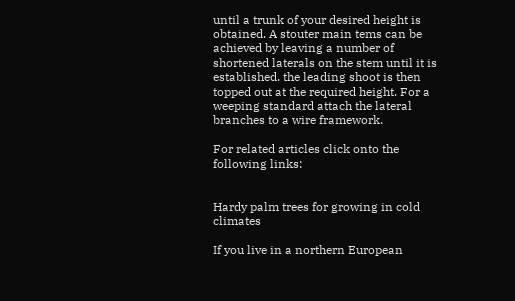until a trunk of your desired height is obtained. A stouter main tems can be achieved by leaving a number of shortened laterals on the stem until it is established. the leading shoot is then topped out at the required height. For a weeping standard attach the lateral branches to a wire framework.

For related articles click onto the following links:


Hardy palm trees for growing in cold climates

If you live in a northern European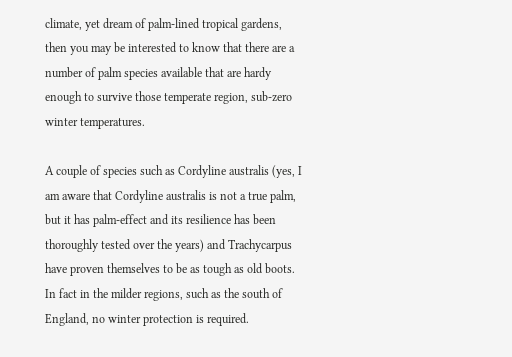climate, yet dream of palm-lined tropical gardens, then you may be interested to know that there are a number of palm species available that are hardy enough to survive those temperate region, sub-zero winter temperatures.

A couple of species such as Cordyline australis (yes, I am aware that Cordyline australis is not a true palm, but it has palm-effect and its resilience has been thoroughly tested over the years) and Trachycarpus have proven themselves to be as tough as old boots. In fact in the milder regions, such as the south of England, no winter protection is required.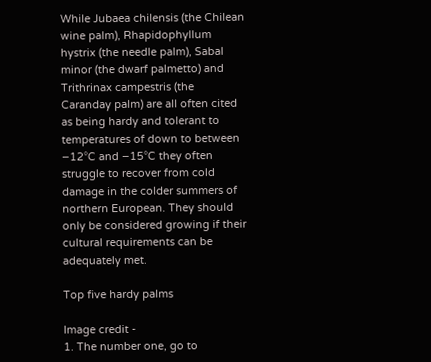While Jubaea chilensis (the Chilean wine palm), Rhapidophyllum hystrix (the needle palm), Sabal minor (the dwarf palmetto) and Trithrinax campestris (the Caranday palm) are all often cited as being hardy and tolerant to temperatures of down to between −12°C and −15°C they often struggle to recover from cold damage in the colder summers of northern European. They should only be considered growing if their cultural requirements can be adequately met.

Top five hardy palms

Image credit -
1. The number one, go to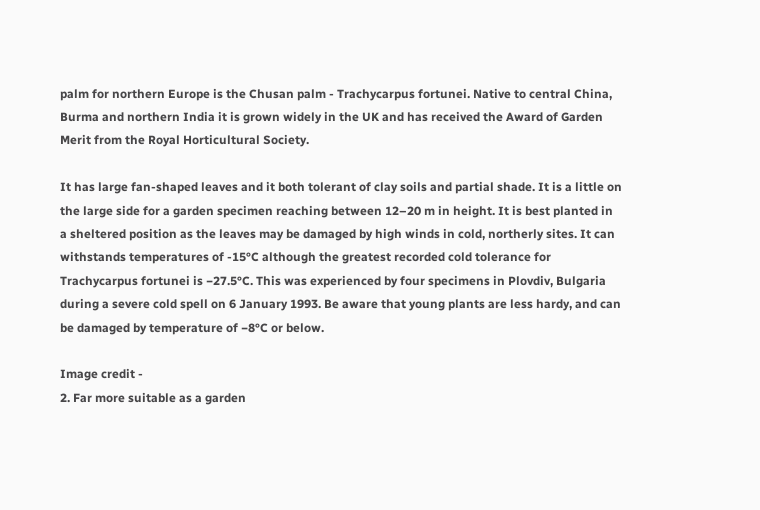palm for northern Europe is the Chusan palm - Trachycarpus fortunei. Native to central China, Burma and northern India it is grown widely in the UK and has received the Award of Garden Merit from the Royal Horticultural Society.

It has large fan-shaped leaves and it both tolerant of clay soils and partial shade. It is a little on the large side for a garden specimen reaching between 12–20 m in height. It is best planted in a sheltered position as the leaves may be damaged by high winds in cold, northerly sites. It can withstands temperatures of -15°C although the greatest recorded cold tolerance for Trachycarpus fortunei is −27.5°C. This was experienced by four specimens in Plovdiv, Bulgaria during a severe cold spell on 6 January 1993. Be aware that young plants are less hardy, and can be damaged by temperature of −8°C or below.

Image credit -
2. Far more suitable as a garden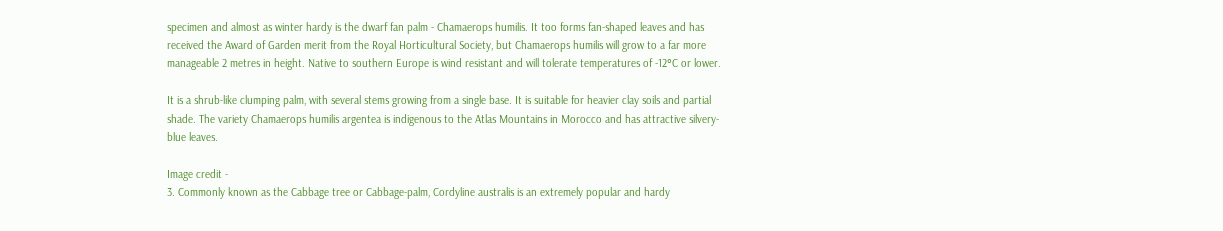specimen and almost as winter hardy is the dwarf fan palm - Chamaerops humilis. It too forms fan-shaped leaves and has received the Award of Garden merit from the Royal Horticultural Society, but Chamaerops humilis will grow to a far more manageable 2 metres in height. Native to southern Europe is wind resistant and will tolerate temperatures of -12°C or lower.

It is a shrub-like clumping palm, with several stems growing from a single base. It is suitable for heavier clay soils and partial shade. The variety Chamaerops humilis argentea is indigenous to the Atlas Mountains in Morocco and has attractive silvery-blue leaves.

Image credit -
3. Commonly known as the Cabbage tree or Cabbage-palm, Cordyline australis is an extremely popular and hardy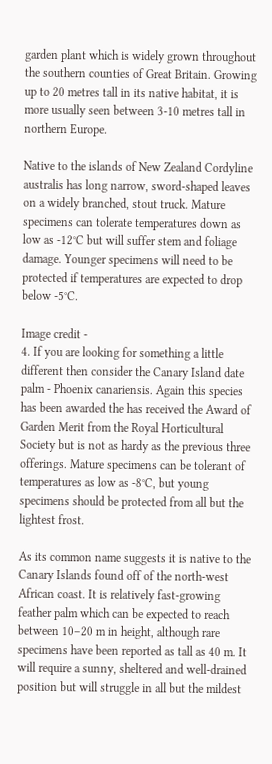garden plant which is widely grown throughout the southern counties of Great Britain. Growing up to 20 metres tall in its native habitat, it is more usually seen between 3-10 metres tall in northern Europe.

Native to the islands of New Zealand Cordyline australis has long narrow, sword-shaped leaves on a widely branched, stout truck. Mature specimens can tolerate temperatures down as low as -12°C but will suffer stem and foliage damage. Younger specimens will need to be protected if temperatures are expected to drop below -5°C.

Image credit -
4. If you are looking for something a little different then consider the Canary Island date palm - Phoenix canariensis. Again this species has been awarded the has received the Award of Garden Merit from the Royal Horticultural Society but is not as hardy as the previous three offerings. Mature specimens can be tolerant of temperatures as low as -8°C, but young specimens should be protected from all but the lightest frost.

As its common name suggests it is native to the Canary Islands found off of the north-west African coast. It is relatively fast-growing feather palm which can be expected to reach between 10–20 m in height, although rare specimens have been reported as tall as 40 m. It will require a sunny, sheltered and well-drained position but will struggle in all but the mildest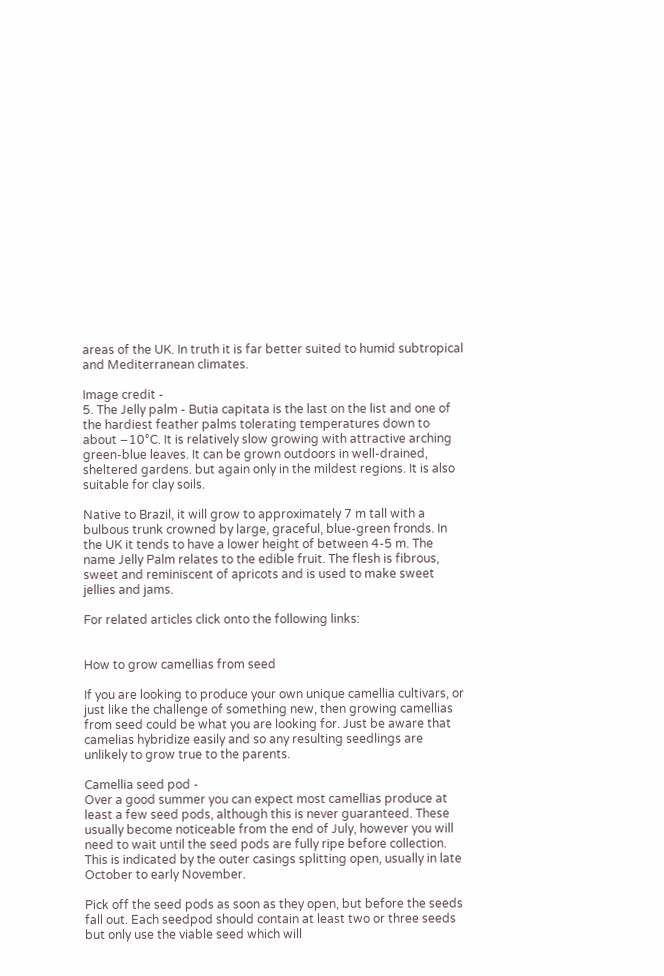areas of the UK. In truth it is far better suited to humid subtropical and Mediterranean climates.

Image credit -
5. The Jelly palm - Butia capitata is the last on the list and one of the hardiest feather palms tolerating temperatures down to about −10°C. It is relatively slow growing with attractive arching green-blue leaves. It can be grown outdoors in well-drained, sheltered gardens. but again only in the mildest regions. It is also suitable for clay soils.

Native to Brazil, it will grow to approximately 7 m tall with a bulbous trunk crowned by large, graceful, blue-green fronds. In the UK it tends to have a lower height of between 4-5 m. The name Jelly Palm relates to the edible fruit. The flesh is fibrous, sweet and reminiscent of apricots and is used to make sweet jellies and jams.

For related articles click onto the following links:


How to grow camellias from seed

If you are looking to produce your own unique camellia cultivars, or just like the challenge of something new, then growing camellias from seed could be what you are looking for. Just be aware that camelias hybridize easily and so any resulting seedlings are unlikely to grow true to the parents.

Camellia seed pod -
Over a good summer you can expect most camellias produce at least a few seed pods, although this is never guaranteed. These usually become noticeable from the end of July, however you will need to wait until the seed pods are fully ripe before collection. This is indicated by the outer casings splitting open, usually in late October to early November.

Pick off the seed pods as soon as they open, but before the seeds fall out. Each seedpod should contain at least two or three seeds but only use the viable seed which will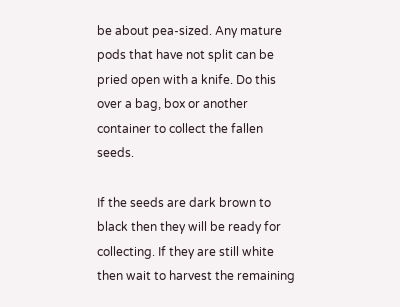be about pea-sized. Any mature pods that have not split can be pried open with a knife. Do this over a bag, box or another container to collect the fallen seeds.

If the seeds are dark brown to black then they will be ready for collecting. If they are still white then wait to harvest the remaining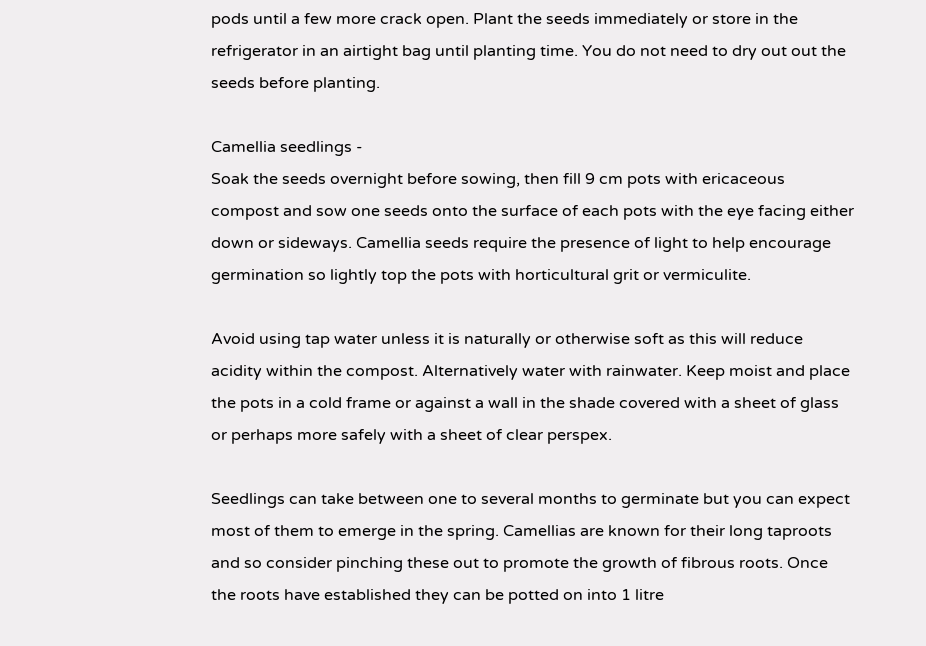pods until a few more crack open. Plant the seeds immediately or store in the refrigerator in an airtight bag until planting time. You do not need to dry out out the seeds before planting.

Camellia seedlings -
Soak the seeds overnight before sowing, then fill 9 cm pots with ericaceous compost and sow one seeds onto the surface of each pots with the eye facing either down or sideways. Camellia seeds require the presence of light to help encourage germination so lightly top the pots with horticultural grit or vermiculite.

Avoid using tap water unless it is naturally or otherwise soft as this will reduce acidity within the compost. Alternatively water with rainwater. Keep moist and place the pots in a cold frame or against a wall in the shade covered with a sheet of glass or perhaps more safely with a sheet of clear perspex.

Seedlings can take between one to several months to germinate but you can expect most of them to emerge in the spring. Camellias are known for their long taproots and so consider pinching these out to promote the growth of fibrous roots. Once the roots have established they can be potted on into 1 litre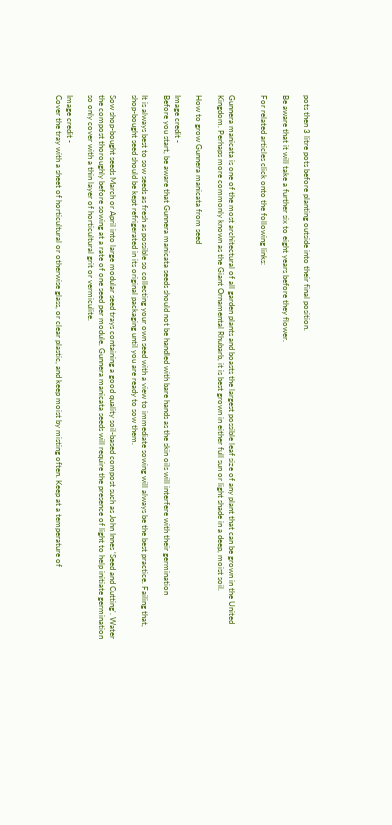pots then 3 litre pots before planting outside into their final position.

Be aware that it will take a further six to eight years before they flower.

For related articles click onto the following links:


Gunnera manicata is one of the most architectural of all garden plants and boasts the largest possible leaf size of any plant that can be grown in the United Kingdom. Perhaps more commonly known as the Giant Ornamental Rhubarb, it is best grown in either full sun or light shade in a deep, moist soil.

How to grow Gunnera manicata from seed

Image credit -
Before you start, be aware that Gunnera manicata seeds should not be handled with bare hands as the skin oils will interfere with their germination

It is always best to sow seeds as fresh as possible so collecting your own seed with a view to immediate sowing will always be the best practice. Failing that, shop-bought seed should be kept refrigerated in its original packaging until you are ready to sow them.

Sow shop-bought seeds March or April into large modular seed trays containing a good quality soil-based compost such as John Innes 'Seed and Cutting'. Water the compost thoroughly before sowing at a rate of one seed per module. Gunnera manicata seeds will require the presence of light to help initiate germination so only cover with a thin layer of horticultural grit or vermiculite.

Image credit -
Cover the tray with a sheet of horticultural or otherwise glass, or clear plastic, and keep moist by misting often. Keep at a temperature of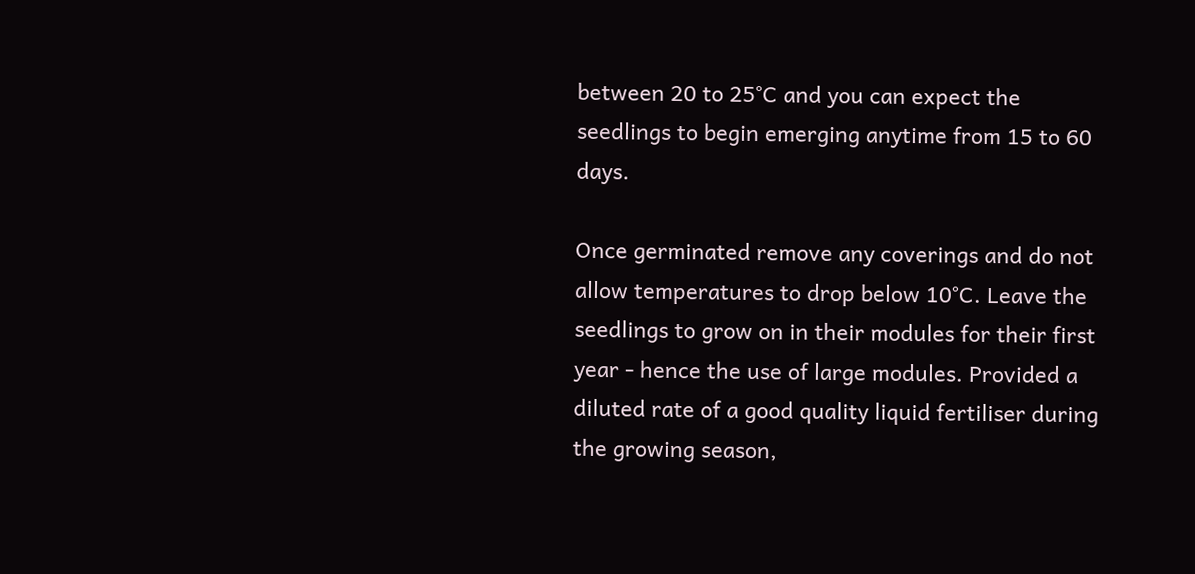between 20 to 25°C and you can expect the seedlings to begin emerging anytime from 15 to 60 days.

Once germinated remove any coverings and do not allow temperatures to drop below 10°C. Leave the seedlings to grow on in their modules for their first year - hence the use of large modules. Provided a diluted rate of a good quality liquid fertiliser during the growing season,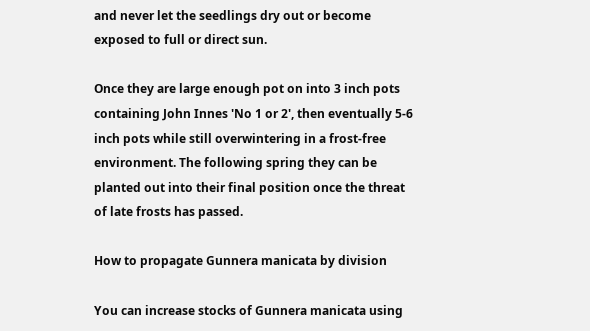and never let the seedlings dry out or become exposed to full or direct sun.

Once they are large enough pot on into 3 inch pots containing John Innes 'No 1 or 2', then eventually 5-6 inch pots while still overwintering in a frost-free environment. The following spring they can be planted out into their final position once the threat of late frosts has passed.

How to propagate Gunnera manicata by division

You can increase stocks of Gunnera manicata using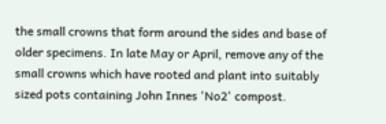the small crowns that form around the sides and base of older specimens. In late May or April, remove any of the small crowns which have rooted and plant into suitably sized pots containing John Innes 'No2' compost.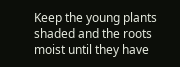Keep the young plants shaded and the roots moist until they have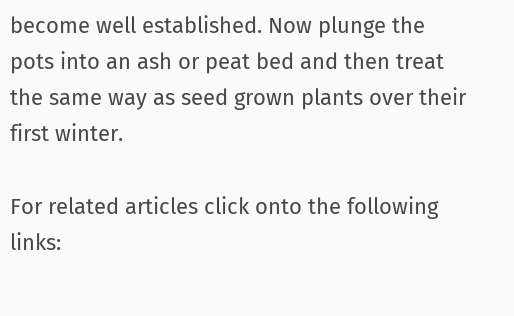become well established. Now plunge the pots into an ash or peat bed and then treat the same way as seed grown plants over their first winter.

For related articles click onto the following links: